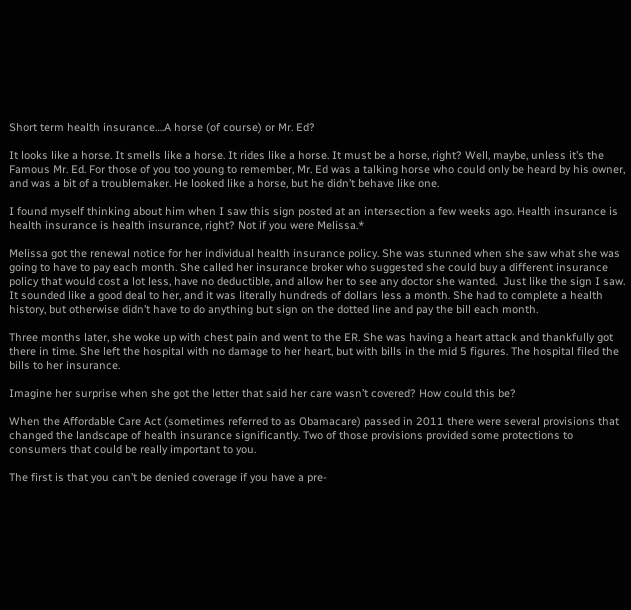Short term health insurance….A horse (of course) or Mr. Ed?

It looks like a horse. It smells like a horse. It rides like a horse. It must be a horse, right? Well, maybe, unless it’s the Famous Mr. Ed. For those of you too young to remember, Mr. Ed was a talking horse who could only be heard by his owner, and was a bit of a troublemaker. He looked like a horse, but he didn’t behave like one.

I found myself thinking about him when I saw this sign posted at an intersection a few weeks ago. Health insurance is health insurance is health insurance, right? Not if you were Melissa.*

Melissa got the renewal notice for her individual health insurance policy. She was stunned when she saw what she was going to have to pay each month. She called her insurance broker who suggested she could buy a different insurance policy that would cost a lot less, have no deductible, and allow her to see any doctor she wanted.  Just like the sign I saw. It sounded like a good deal to her, and it was literally hundreds of dollars less a month. She had to complete a health history, but otherwise didn’t have to do anything but sign on the dotted line and pay the bill each month.

Three months later, she woke up with chest pain and went to the ER. She was having a heart attack and thankfully got there in time. She left the hospital with no damage to her heart, but with bills in the mid 5 figures. The hospital filed the bills to her insurance.

Imagine her surprise when she got the letter that said her care wasn’t covered? How could this be?

When the Affordable Care Act (sometimes referred to as Obamacare) passed in 2011 there were several provisions that changed the landscape of health insurance significantly. Two of those provisions provided some protections to consumers that could be really important to you.

The first is that you can’t be denied coverage if you have a pre-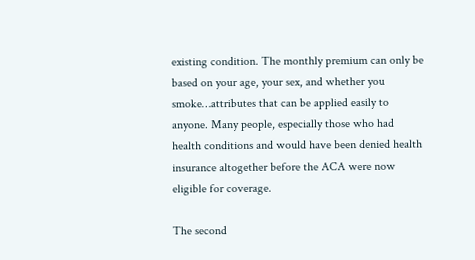existing condition. The monthly premium can only be based on your age, your sex, and whether you smoke…attributes that can be applied easily to anyone. Many people, especially those who had health conditions and would have been denied health insurance altogether before the ACA were now eligible for coverage.

The second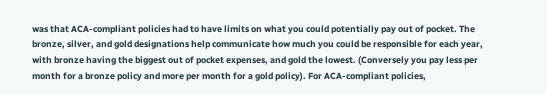was that ACA-compliant policies had to have limits on what you could potentially pay out of pocket. The bronze, silver, and gold designations help communicate how much you could be responsible for each year, with bronze having the biggest out of pocket expenses, and gold the lowest. (Conversely you pay less per month for a bronze policy and more per month for a gold policy). For ACA-compliant policies,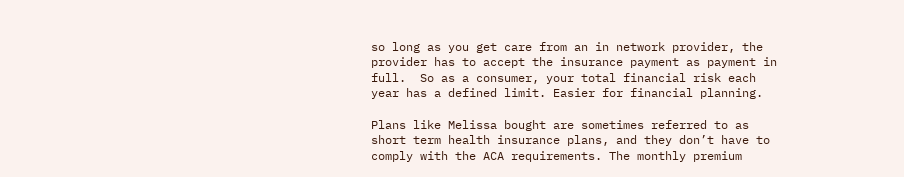so long as you get care from an in network provider, the provider has to accept the insurance payment as payment in full.  So as a consumer, your total financial risk each year has a defined limit. Easier for financial planning.

Plans like Melissa bought are sometimes referred to as short term health insurance plans, and they don’t have to comply with the ACA requirements. The monthly premium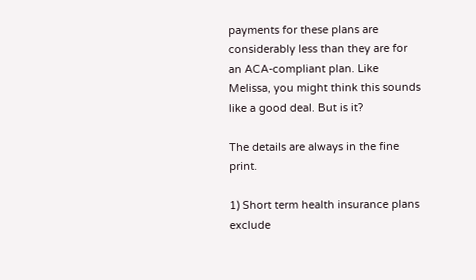payments for these plans are considerably less than they are for an ACA-compliant plan. Like Melissa, you might think this sounds like a good deal. But is it?

The details are always in the fine print.

1) Short term health insurance plans exclude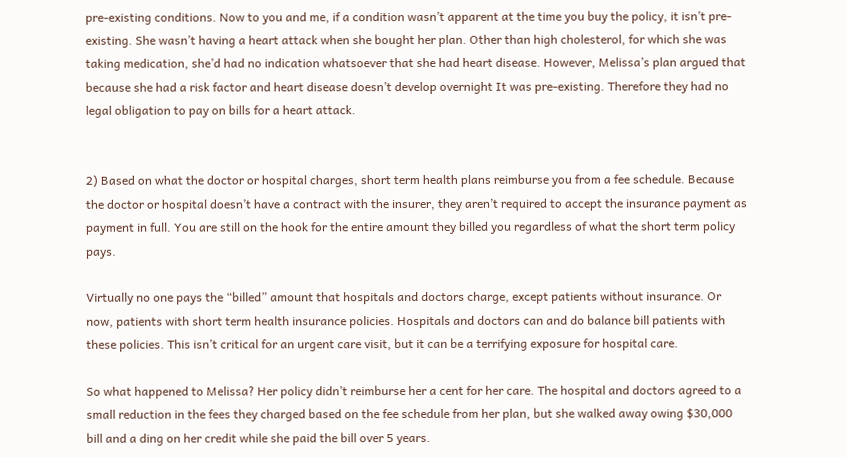pre-existing conditions. Now to you and me, if a condition wasn’t apparent at the time you buy the policy, it isn’t pre-existing. She wasn’t having a heart attack when she bought her plan. Other than high cholesterol, for which she was taking medication, she’d had no indication whatsoever that she had heart disease. However, Melissa’s plan argued that because she had a risk factor and heart disease doesn’t develop overnight It was pre-existing. Therefore they had no legal obligation to pay on bills for a heart attack.


2) Based on what the doctor or hospital charges, short term health plans reimburse you from a fee schedule. Because the doctor or hospital doesn’t have a contract with the insurer, they aren’t required to accept the insurance payment as payment in full. You are still on the hook for the entire amount they billed you regardless of what the short term policy pays.

Virtually no one pays the “billed” amount that hospitals and doctors charge, except patients without insurance. Or now, patients with short term health insurance policies. Hospitals and doctors can and do balance bill patients with these policies. This isn’t critical for an urgent care visit, but it can be a terrifying exposure for hospital care.

So what happened to Melissa? Her policy didn’t reimburse her a cent for her care. The hospital and doctors agreed to a small reduction in the fees they charged based on the fee schedule from her plan, but she walked away owing $30,000 bill and a ding on her credit while she paid the bill over 5 years.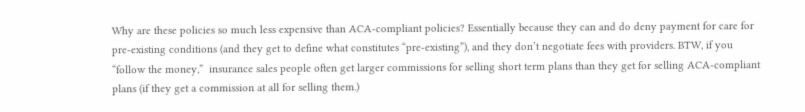Why are these policies so much less expensive than ACA-compliant policies? Essentially because they can and do deny payment for care for pre-existing conditions (and they get to define what constitutes “pre-existing”), and they don’t negotiate fees with providers. BTW, if you “follow the money,”  insurance sales people often get larger commissions for selling short term plans than they get for selling ACA-compliant plans (if they get a commission at all for selling them.)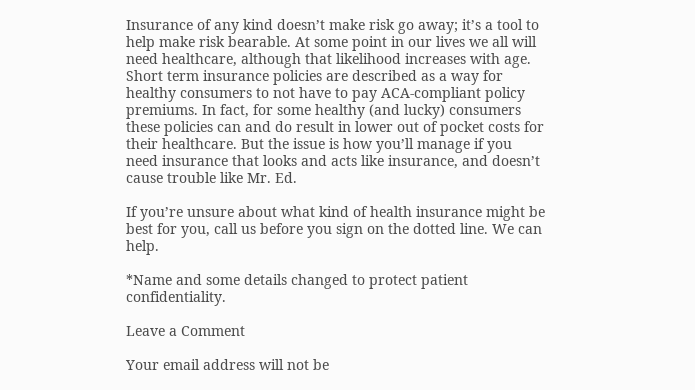Insurance of any kind doesn’t make risk go away; it’s a tool to help make risk bearable. At some point in our lives we all will need healthcare, although that likelihood increases with age. Short term insurance policies are described as a way for healthy consumers to not have to pay ACA-compliant policy premiums. In fact, for some healthy (and lucky) consumers these policies can and do result in lower out of pocket costs for their healthcare. But the issue is how you’ll manage if you need insurance that looks and acts like insurance, and doesn’t cause trouble like Mr. Ed.

If you’re unsure about what kind of health insurance might be best for you, call us before you sign on the dotted line. We can help.

*Name and some details changed to protect patient confidentiality.

Leave a Comment

Your email address will not be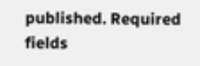published. Required fields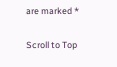are marked *

Scroll to Top